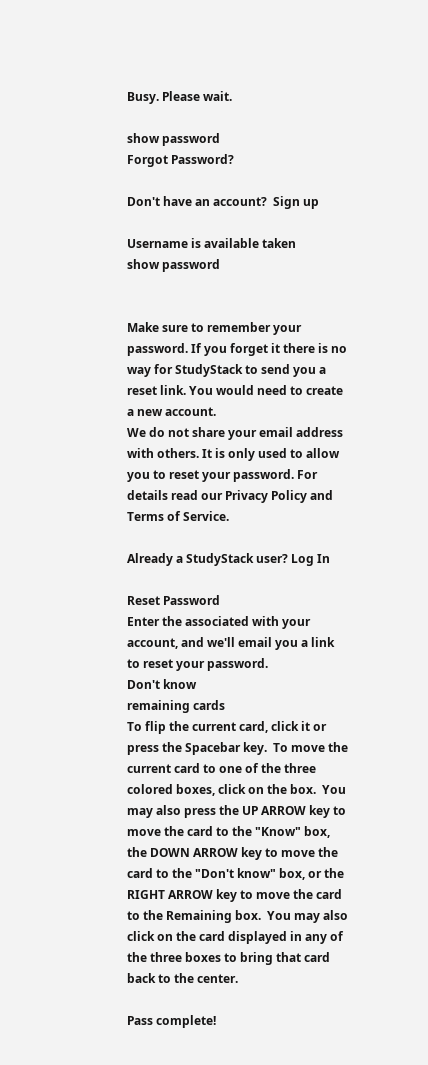Busy. Please wait.

show password
Forgot Password?

Don't have an account?  Sign up

Username is available taken
show password


Make sure to remember your password. If you forget it there is no way for StudyStack to send you a reset link. You would need to create a new account.
We do not share your email address with others. It is only used to allow you to reset your password. For details read our Privacy Policy and Terms of Service.

Already a StudyStack user? Log In

Reset Password
Enter the associated with your account, and we'll email you a link to reset your password.
Don't know
remaining cards
To flip the current card, click it or press the Spacebar key.  To move the current card to one of the three colored boxes, click on the box.  You may also press the UP ARROW key to move the card to the "Know" box, the DOWN ARROW key to move the card to the "Don't know" box, or the RIGHT ARROW key to move the card to the Remaining box.  You may also click on the card displayed in any of the three boxes to bring that card back to the center.

Pass complete!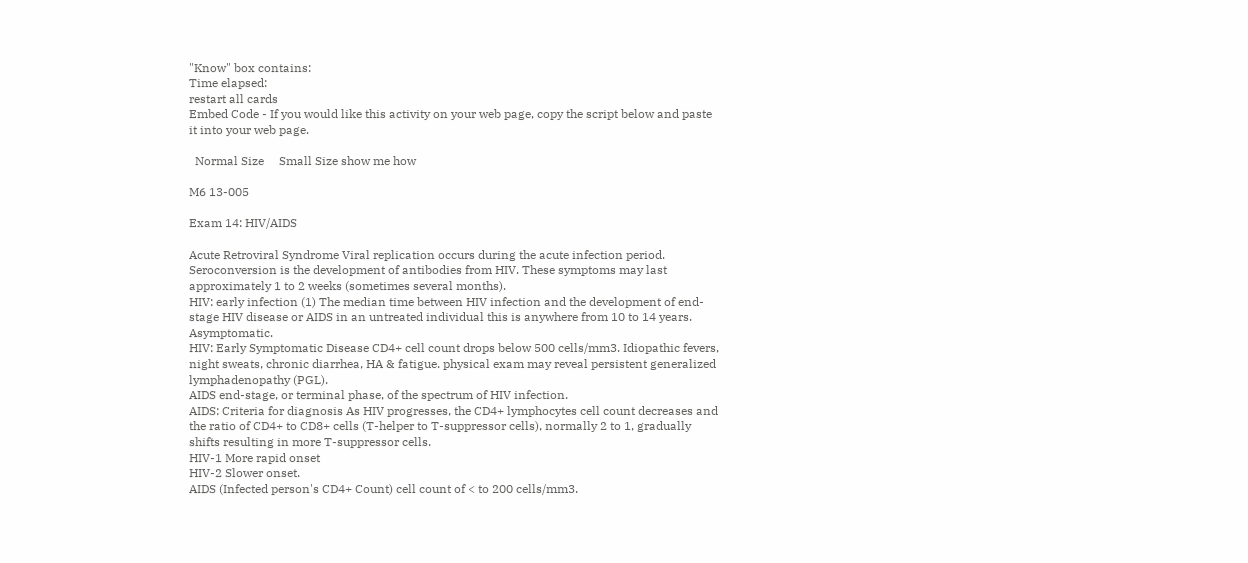"Know" box contains:
Time elapsed:
restart all cards
Embed Code - If you would like this activity on your web page, copy the script below and paste it into your web page.

  Normal Size     Small Size show me how

M6 13-005

Exam 14: HIV/AIDS

Acute Retroviral Syndrome Viral replication occurs during the acute infection period. Seroconversion is the development of antibodies from HIV. These symptoms may last approximately 1 to 2 weeks (sometimes several months).
HIV: early infection (1) The median time between HIV infection and the development of end-stage HIV disease or AIDS in an untreated individual this is anywhere from 10 to 14 years. Asymptomatic.
HIV: Early Symptomatic Disease CD4+ cell count drops below 500 cells/mm3. Idiopathic fevers, night sweats, chronic diarrhea, HA & fatigue. physical exam may reveal persistent generalized lymphadenopathy (PGL).
AIDS end-stage, or terminal phase, of the spectrum of HIV infection.
AIDS: Criteria for diagnosis As HIV progresses, the CD4+ lymphocytes cell count decreases and the ratio of CD4+ to CD8+ cells (T-helper to T-suppressor cells), normally 2 to 1, gradually shifts resulting in more T-suppressor cells.
HIV-1 More rapid onset
HIV-2 Slower onset.
AIDS (Infected person's CD4+ Count) cell count of < to 200 cells/mm3.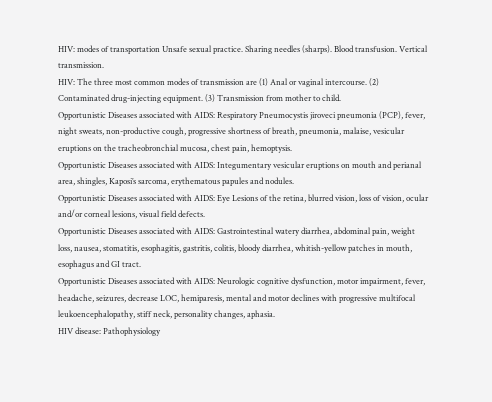HIV: modes of transportation Unsafe sexual practice. Sharing needles (sharps). Blood transfusion. Vertical transmission.
HIV: The three most common modes of transmission are (1) Anal or vaginal intercourse. (2) Contaminated drug-injecting equipment. (3) Transmission from mother to child.
Opportunistic Diseases associated with AIDS: Respiratory Pneumocystis jiroveci pneumonia (PCP), fever, night sweats, non-productive cough, progressive shortness of breath, pneumonia, malaise, vesicular eruptions on the tracheobronchial mucosa, chest pain, hemoptysis.
Opportunistic Diseases associated with AIDS: Integumentary vesicular eruptions on mouth and perianal area, shingles, Kaposi’s sarcoma, erythematous papules and nodules.
Opportunistic Diseases associated with AIDS: Eye Lesions of the retina, blurred vision, loss of vision, ocular and/or corneal lesions, visual field defects.
Opportunistic Diseases associated with AIDS: Gastrointestinal watery diarrhea, abdominal pain, weight loss, nausea, stomatitis, esophagitis, gastritis, colitis, bloody diarrhea, whitish-yellow patches in mouth, esophagus and GI tract.
Opportunistic Diseases associated with AIDS: Neurologic cognitive dysfunction, motor impairment, fever, headache, seizures, decrease LOC, hemiparesis, mental and motor declines with progressive multifocal leukoencephalopathy, stiff neck, personality changes, aphasia.
HIV disease: Pathophysiology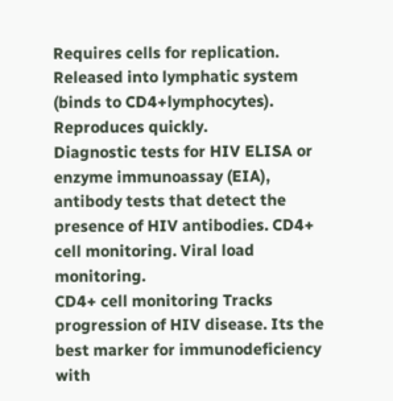Requires cells for replication. Released into lymphatic system (binds to CD4+lymphocytes). Reproduces quickly.
Diagnostic tests for HIV ELISA or enzyme immunoassay (EIA), antibody tests that detect the presence of HIV antibodies. CD4+ cell monitoring. Viral load monitoring.
CD4+ cell monitoring Tracks progression of HIV disease. Its the best marker for immunodeficiency with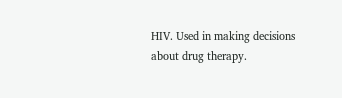HIV. Used in making decisions about drug therapy.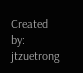Created by: jtzuetrong